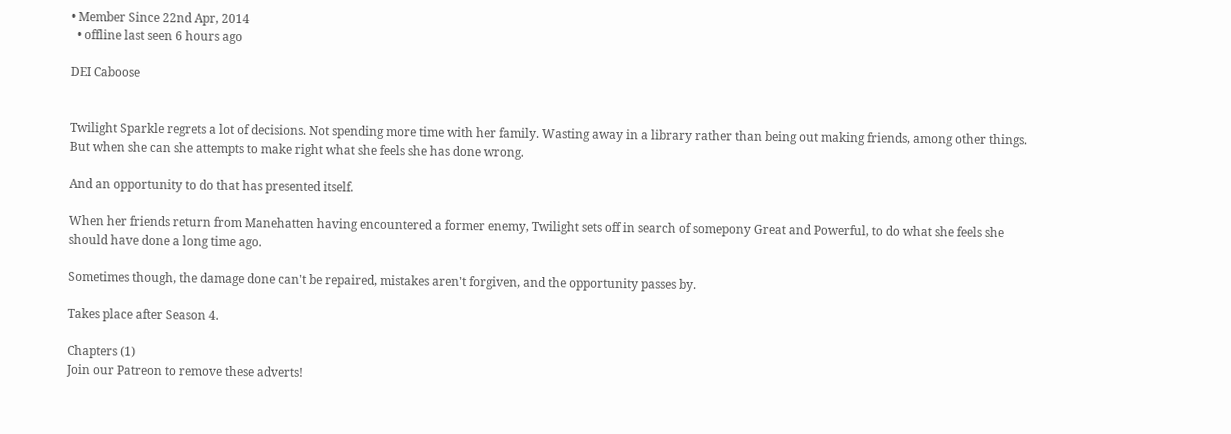• Member Since 22nd Apr, 2014
  • offline last seen 6 hours ago

DEI Caboose


Twilight Sparkle regrets a lot of decisions. Not spending more time with her family. Wasting away in a library rather than being out making friends, among other things. But when she can she attempts to make right what she feels she has done wrong.

And an opportunity to do that has presented itself.

When her friends return from Manehatten having encountered a former enemy, Twilight sets off in search of somepony Great and Powerful, to do what she feels she should have done a long time ago.

Sometimes though, the damage done can't be repaired, mistakes aren't forgiven, and the opportunity passes by.

Takes place after Season 4.

Chapters (1)
Join our Patreon to remove these adverts!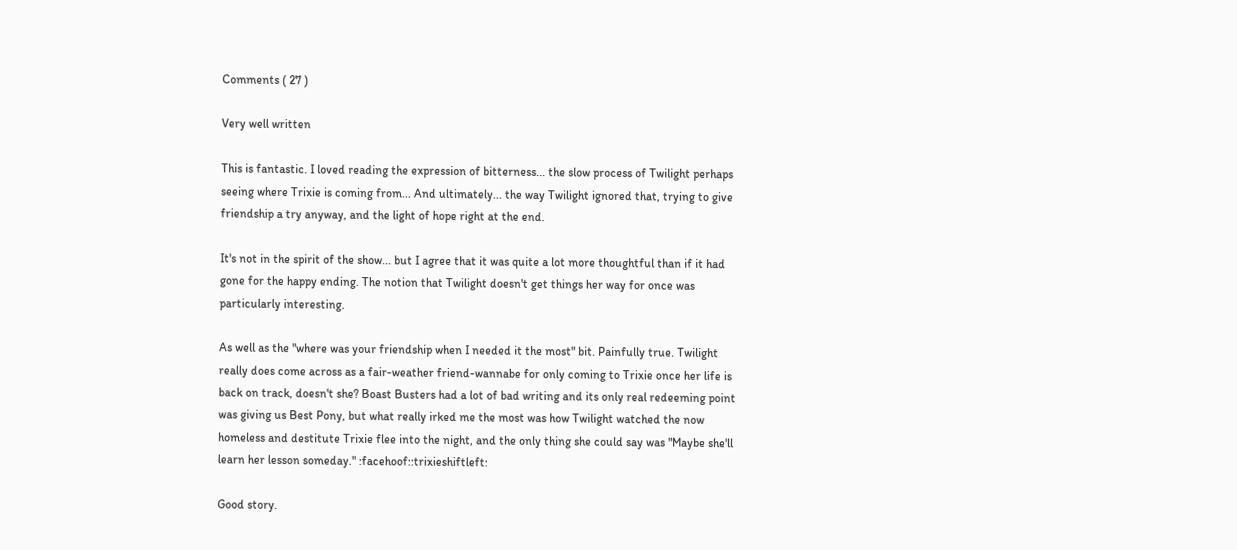Comments ( 27 )

Very well written

This is fantastic. I loved reading the expression of bitterness... the slow process of Twilight perhaps seeing where Trixie is coming from... And ultimately... the way Twilight ignored that, trying to give friendship a try anyway, and the light of hope right at the end.

It's not in the spirit of the show... but I agree that it was quite a lot more thoughtful than if it had gone for the happy ending. The notion that Twilight doesn't get things her way for once was particularly interesting.

As well as the "where was your friendship when I needed it the most" bit. Painfully true. Twilight really does come across as a fair-weather friend-wannabe for only coming to Trixie once her life is back on track, doesn't she? Boast Busters had a lot of bad writing and its only real redeeming point was giving us Best Pony, but what really irked me the most was how Twilight watched the now homeless and destitute Trixie flee into the night, and the only thing she could say was "Maybe she'll learn her lesson someday." :facehoof::trixieshiftleft:

Good story.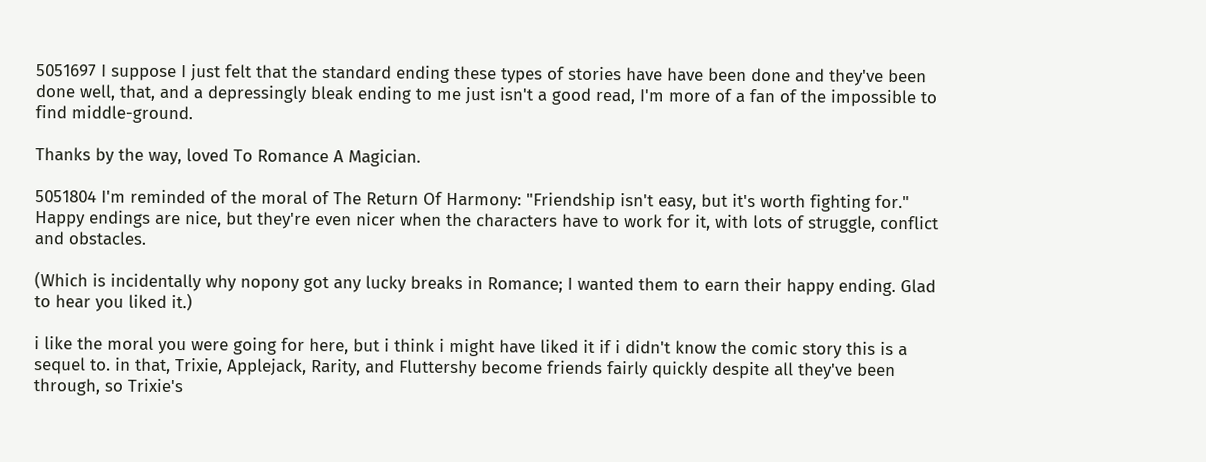5051697 I suppose I just felt that the standard ending these types of stories have have been done and they've been done well, that, and a depressingly bleak ending to me just isn't a good read, I'm more of a fan of the impossible to find middle-ground.

Thanks by the way, loved To Romance A Magician.

5051804 I'm reminded of the moral of The Return Of Harmony: "Friendship isn't easy, but it's worth fighting for." Happy endings are nice, but they're even nicer when the characters have to work for it, with lots of struggle, conflict and obstacles.

(Which is incidentally why nopony got any lucky breaks in Romance; I wanted them to earn their happy ending. Glad to hear you liked it.)

i like the moral you were going for here, but i think i might have liked it if i didn't know the comic story this is a sequel to. in that, Trixie, Applejack, Rarity, and Fluttershy become friends fairly quickly despite all they've been through, so Trixie's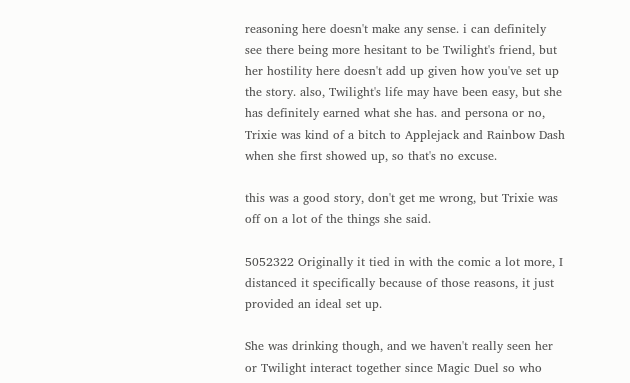reasoning here doesn't make any sense. i can definitely see there being more hesitant to be Twilight's friend, but her hostility here doesn't add up given how you've set up the story. also, Twilight's life may have been easy, but she has definitely earned what she has. and persona or no, Trixie was kind of a bitch to Applejack and Rainbow Dash when she first showed up, so that's no excuse.

this was a good story, don't get me wrong, but Trixie was off on a lot of the things she said.

5052322 Originally it tied in with the comic a lot more, I distanced it specifically because of those reasons, it just provided an ideal set up.

She was drinking though, and we haven't really seen her or Twilight interact together since Magic Duel so who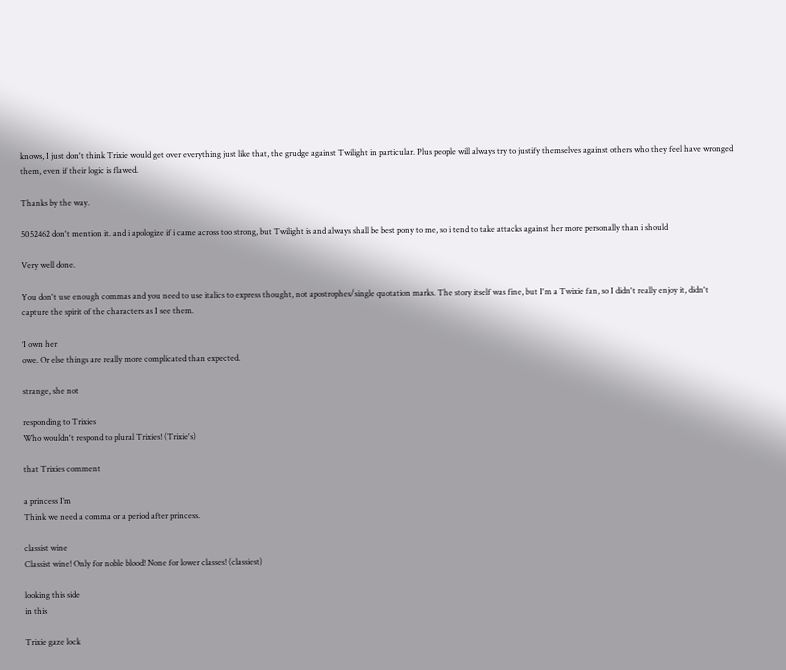knows, I just don't think Trixie would get over everything just like that, the grudge against Twilight in particular. Plus people will always try to justify themselves against others who they feel have wronged them, even if their logic is flawed.

Thanks by the way.

5052462 don't mention it. and i apologize if i came across too strong, but Twilight is and always shall be best pony to me, so i tend to take attacks against her more personally than i should

Very well done.

You don't use enough commas and you need to use italics to express thought, not apostrophes/single quotation marks. The story itself was fine, but I'm a Twixie fan, so I didn't really enjoy it, didn't capture the spirit of the characters as I see them.

‘I own her
owe. Or else things are really more complicated than expected.

strange, she not

responding to Trixies
Who wouldn't respond to plural Trixies! (Trixie's)

that Trixies comment

a princess I’m
Think we need a comma or a period after princess.

classist wine
Classist wine! Only for noble blood! None for lower classes! (classiest)

looking this side
in this

Trixie gaze lock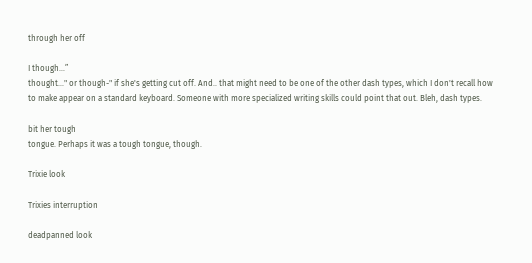through her off

I though…”
thought..." or though-" if she's getting cut off. And.. that might need to be one of the other dash types, which I don't recall how to make appear on a standard keyboard. Someone with more specialized writing skills could point that out. Bleh, dash types.

bit her tough
tongue. Perhaps it was a tough tongue, though.

Trixie look

Trixies interruption

deadpanned look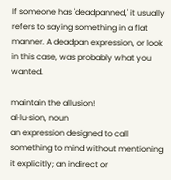If someone has 'deadpanned,' it usually refers to saying something in a flat manner. A deadpan expression, or look in this case, was probably what you wanted.

maintain the allusion!
al·lu·sion, noun
an expression designed to call something to mind without mentioning it explicitly; an indirect or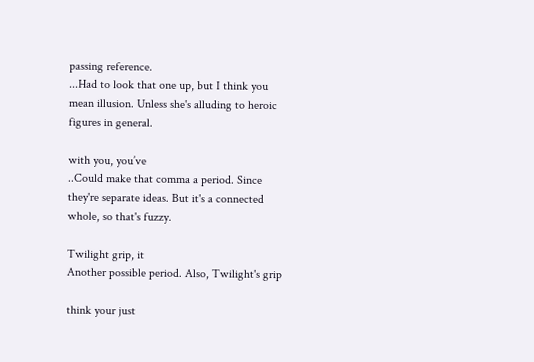passing reference.
...Had to look that one up, but I think you mean illusion. Unless she's alluding to heroic figures in general.

with you, you’ve
..Could make that comma a period. Since they're separate ideas. But it's a connected whole, so that's fuzzy.

Twilight grip, it
Another possible period. Also, Twilight's grip

think your just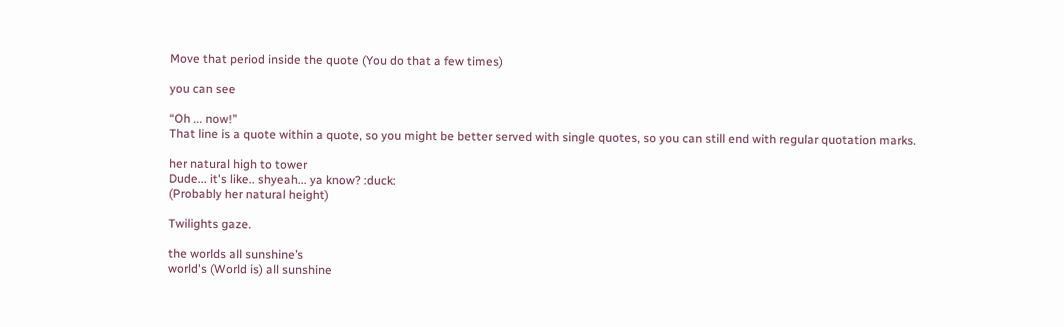Move that period inside the quote (You do that a few times)

you can see

“Oh ... now!”
That line is a quote within a quote, so you might be better served with single quotes, so you can still end with regular quotation marks.

her natural high to tower
Dude... it's like.. shyeah... ya know? :duck:
(Probably her natural height)

Twilights gaze.

the worlds all sunshine’s
world's (World is) all sunshine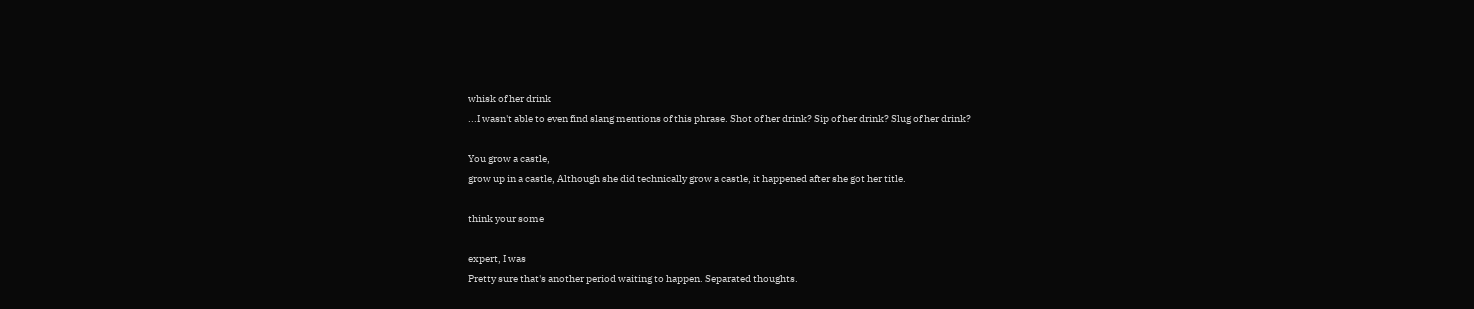whisk of her drink
...I wasn't able to even find slang mentions of this phrase. Shot of her drink? Sip of her drink? Slug of her drink?

You grow a castle,
grow up in a castle, Although she did technically grow a castle, it happened after she got her title.

think your some

expert, I was
Pretty sure that's another period waiting to happen. Separated thoughts.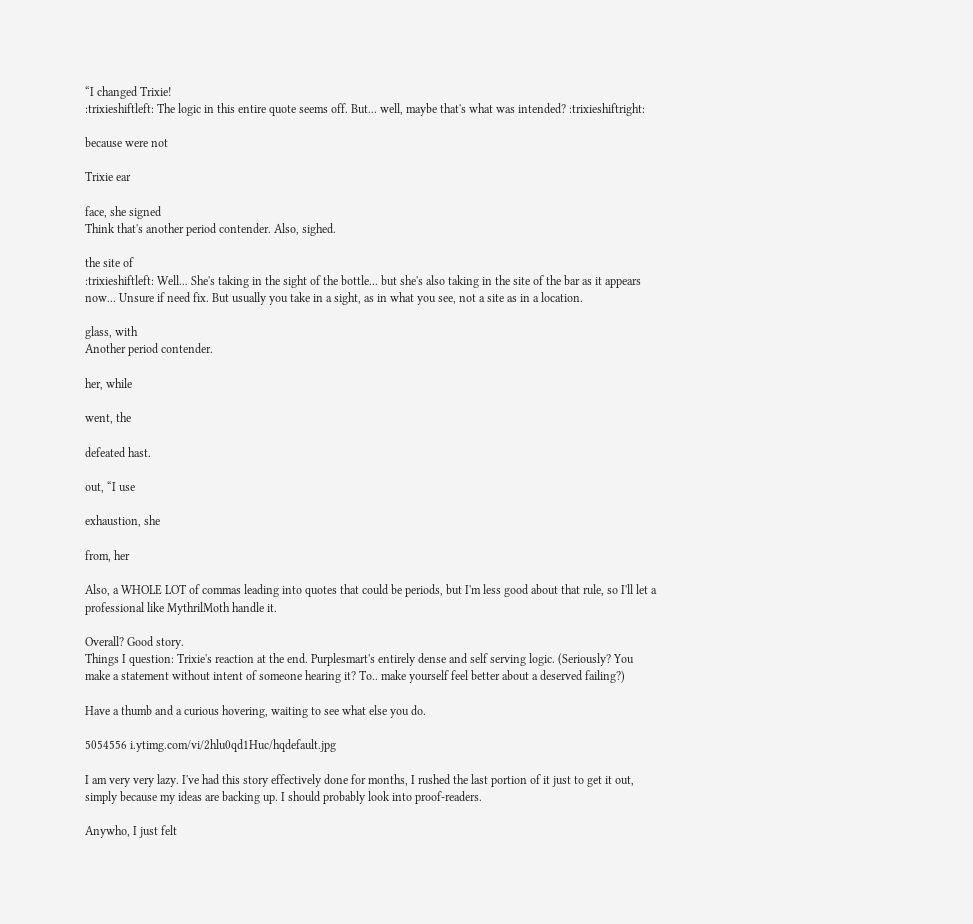“I changed Trixie!
:trixieshiftleft: The logic in this entire quote seems off. But... well, maybe that's what was intended? :trixieshiftright:

because were not

Trixie ear

face, she signed
Think that's another period contender. Also, sighed.

the site of
:trixieshiftleft: Well... She's taking in the sight of the bottle... but she's also taking in the site of the bar as it appears now... Unsure if need fix. But usually you take in a sight, as in what you see, not a site as in a location.

glass, with
Another period contender.

her, while

went, the

defeated hast.

out, “I use

exhaustion, she

from, her

Also, a WHOLE LOT of commas leading into quotes that could be periods, but I'm less good about that rule, so I'll let a professional like MythrilMoth handle it.

Overall? Good story.
Things I question: Trixie's reaction at the end. Purplesmart's entirely dense and self serving logic. (Seriously? You make a statement without intent of someone hearing it? To.. make yourself feel better about a deserved failing?)

Have a thumb and a curious hovering, waiting to see what else you do.

5054556 i.ytimg.com/vi/2hlu0qd1Huc/hqdefault.jpg

I am very very lazy. I've had this story effectively done for months, I rushed the last portion of it just to get it out, simply because my ideas are backing up. I should probably look into proof-readers.

Anywho, I just felt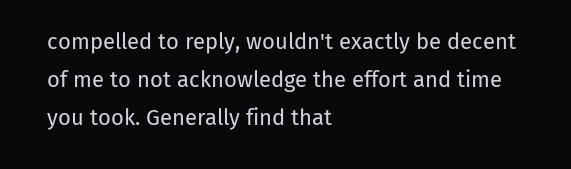compelled to reply, wouldn't exactly be decent of me to not acknowledge the effort and time you took. Generally find that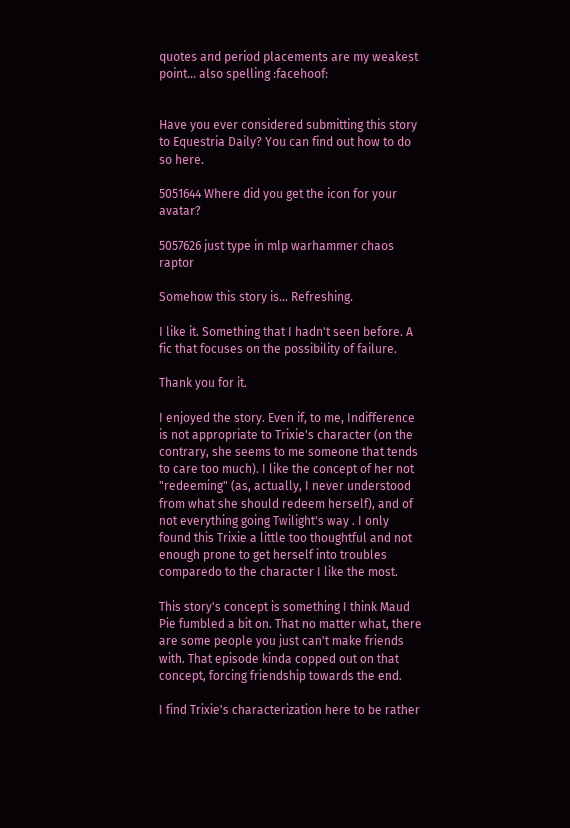quotes and period placements are my weakest point... also spelling :facehoof:


Have you ever considered submitting this story to Equestria Daily? You can find out how to do so here.

5051644 Where did you get the icon for your avatar?

5057626 just type in mlp warhammer chaos raptor

Somehow this story is... Refreshing.

I like it. Something that I hadn't seen before. A fic that focuses on the possibility of failure.

Thank you for it.

I enjoyed the story. Even if, to me, Indifference is not appropriate to Trixie's character (on the contrary, she seems to me someone that tends to care too much). I like the concept of her not "redeeming" (as, actually, I never understood from what she should redeem herself), and of not everything going Twilight's way . I only found this Trixie a little too thoughtful and not enough prone to get herself into troubles comparedo to the character I like the most.

This story's concept is something I think Maud Pie fumbled a bit on. That no matter what, there are some people you just can't make friends with. That episode kinda copped out on that concept, forcing friendship towards the end.

I find Trixie's characterization here to be rather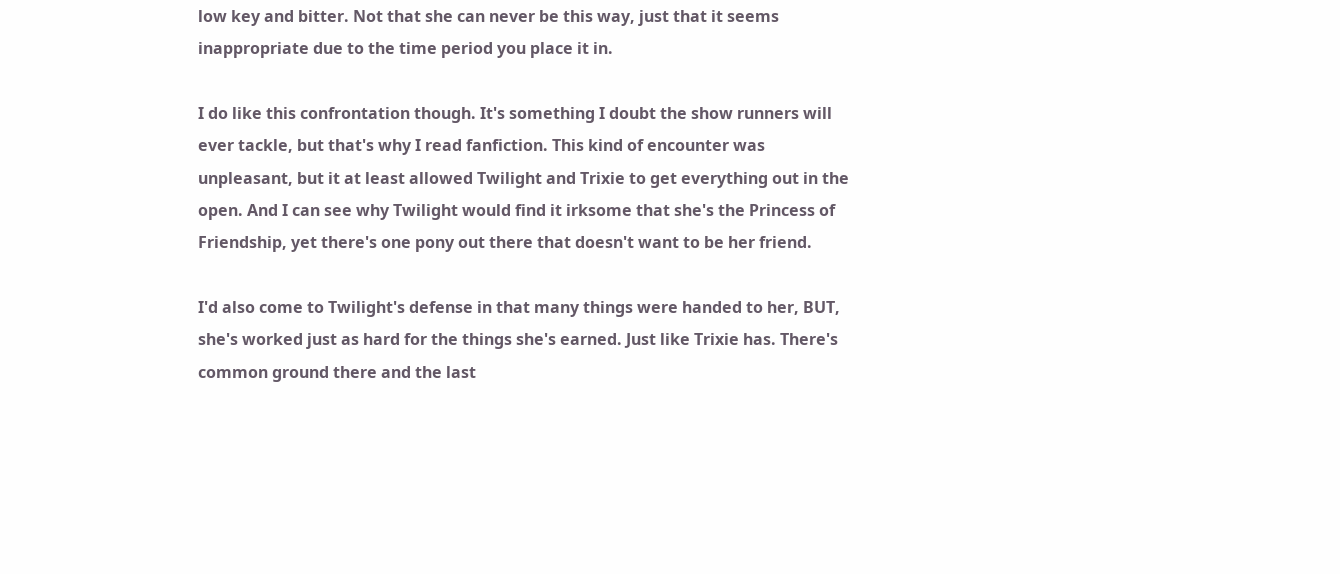low key and bitter. Not that she can never be this way, just that it seems inappropriate due to the time period you place it in.

I do like this confrontation though. It's something I doubt the show runners will ever tackle, but that's why I read fanfiction. This kind of encounter was unpleasant, but it at least allowed Twilight and Trixie to get everything out in the open. And I can see why Twilight would find it irksome that she's the Princess of Friendship, yet there's one pony out there that doesn't want to be her friend.

I'd also come to Twilight's defense in that many things were handed to her, BUT, she's worked just as hard for the things she's earned. Just like Trixie has. There's common ground there and the last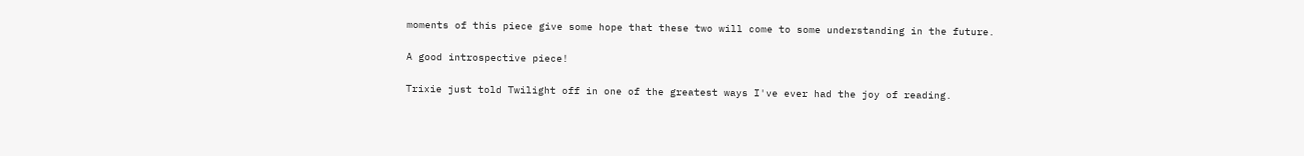moments of this piece give some hope that these two will come to some understanding in the future.

A good introspective piece!

Trixie just told Twilight off in one of the greatest ways I've ever had the joy of reading.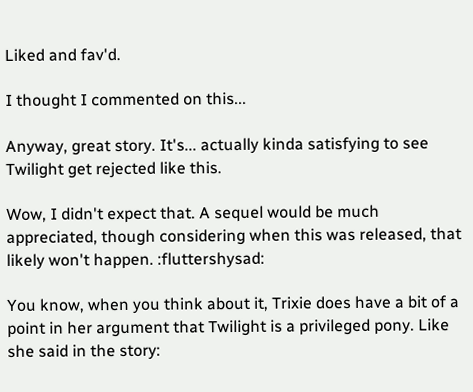Liked and fav'd.

I thought I commented on this...

Anyway, great story. It's... actually kinda satisfying to see Twilight get rejected like this.

Wow, I didn't expect that. A sequel would be much appreciated, though considering when this was released, that likely won't happen. :fluttershysad:

You know, when you think about it, Trixie does have a bit of a point in her argument that Twilight is a privileged pony. Like she said in the story: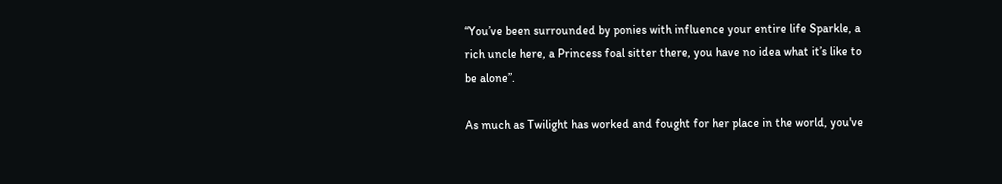“You’ve been surrounded by ponies with influence your entire life Sparkle, a rich uncle here, a Princess foal sitter there, you have no idea what it’s like to be alone”.

As much as Twilight has worked and fought for her place in the world, you've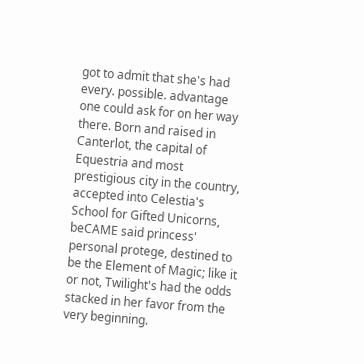got to admit that she's had every. possible. advantage one could ask for on her way there. Born and raised in Canterlot, the capital of Equestria and most prestigious city in the country, accepted into Celestia's School for Gifted Unicorns, beCAME said princess' personal protege, destined to be the Element of Magic; like it or not, Twilight's had the odds stacked in her favor from the very beginning.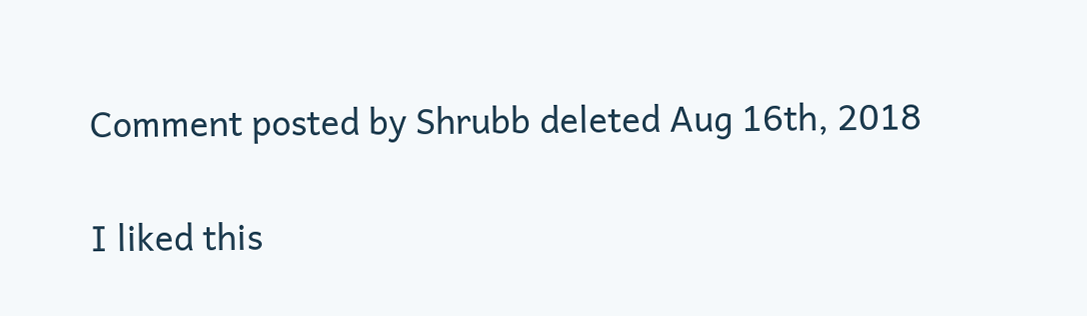Comment posted by Shrubb deleted Aug 16th, 2018

I liked this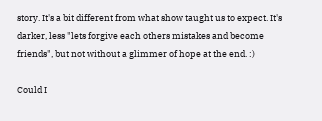story. It's a bit different from what show taught us to expect. It's darker, less "lets forgive each others mistakes and become friends", but not without a glimmer of hope at the end. :)

Could I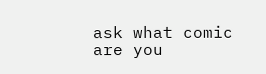ask what comic are you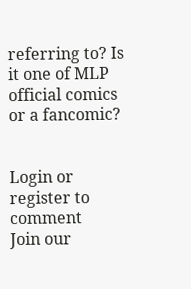referring to? Is it one of MLP official comics or a fancomic?


Login or register to comment
Join our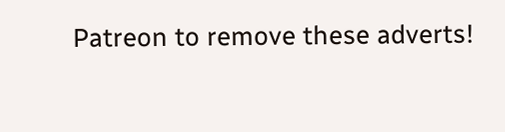Patreon to remove these adverts!